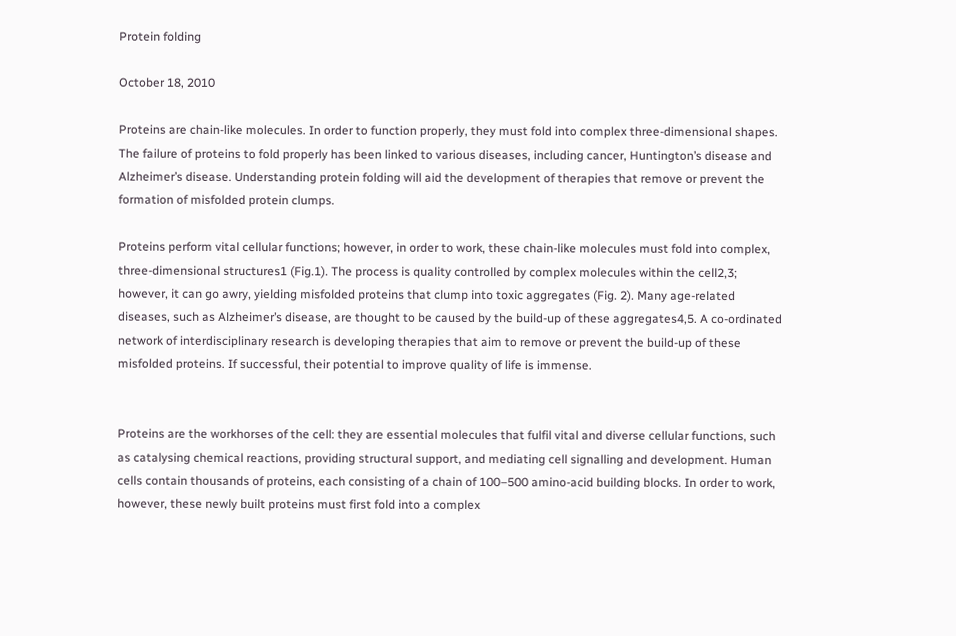Protein folding

October 18, 2010

Proteins are chain-like molecules. In order to function properly, they must fold into complex three-dimensional shapes. The failure of proteins to fold properly has been linked to various diseases, including cancer, Huntington’s disease and Alzheimer’s disease. Understanding protein folding will aid the development of therapies that remove or prevent the formation of misfolded protein clumps.

Proteins perform vital cellular functions; however, in order to work, these chain-like molecules must fold into complex, three-dimensional structures1 (Fig.1). The process is quality controlled by complex molecules within the cell2,3; however, it can go awry, yielding misfolded proteins that clump into toxic aggregates (Fig. 2). Many age-related diseases, such as Alzheimer’s disease, are thought to be caused by the build-up of these aggregates4,5. A co-ordinated network of interdisciplinary research is developing therapies that aim to remove or prevent the build-up of these misfolded proteins. If successful, their potential to improve quality of life is immense.


Proteins are the workhorses of the cell: they are essential molecules that fulfil vital and diverse cellular functions, such as catalysing chemical reactions, providing structural support, and mediating cell signalling and development. Human cells contain thousands of proteins, each consisting of a chain of 100–500 amino-acid building blocks. In order to work, however, these newly built proteins must first fold into a complex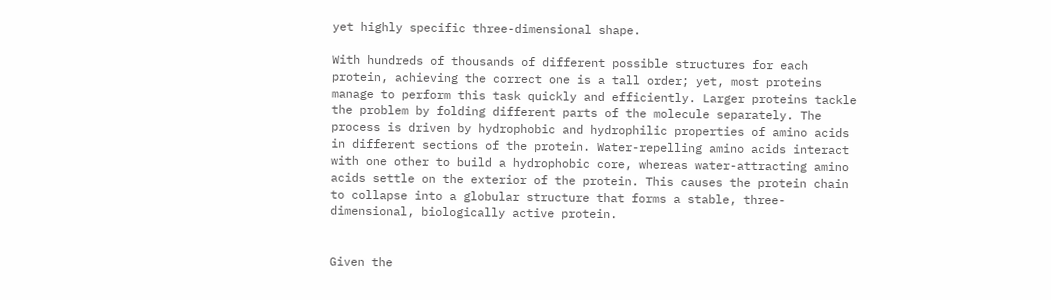yet highly specific three-dimensional shape.

With hundreds of thousands of different possible structures for each protein, achieving the correct one is a tall order; yet, most proteins manage to perform this task quickly and efficiently. Larger proteins tackle the problem by folding different parts of the molecule separately. The process is driven by hydrophobic and hydrophilic properties of amino acids in different sections of the protein. Water-repelling amino acids interact with one other to build a hydrophobic core, whereas water-attracting amino acids settle on the exterior of the protein. This causes the protein chain to collapse into a globular structure that forms a stable, three-dimensional, biologically active protein.


Given the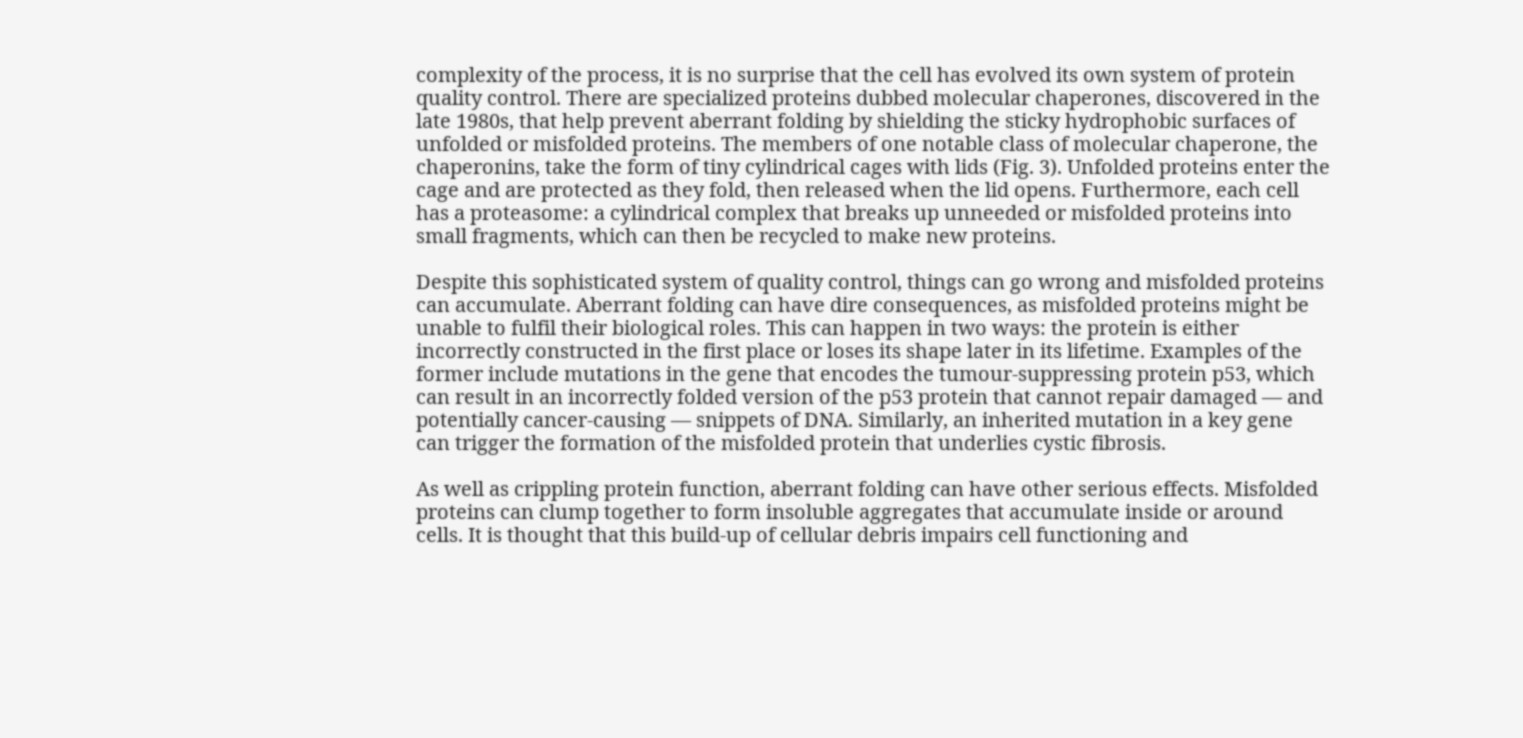complexity of the process, it is no surprise that the cell has evolved its own system of protein quality control. There are specialized proteins dubbed molecular chaperones, discovered in the late 1980s, that help prevent aberrant folding by shielding the sticky hydrophobic surfaces of unfolded or misfolded proteins. The members of one notable class of molecular chaperone, the chaperonins, take the form of tiny cylindrical cages with lids (Fig. 3). Unfolded proteins enter the cage and are protected as they fold, then released when the lid opens. Furthermore, each cell has a proteasome: a cylindrical complex that breaks up unneeded or misfolded proteins into small fragments, which can then be recycled to make new proteins.

Despite this sophisticated system of quality control, things can go wrong and misfolded proteins can accumulate. Aberrant folding can have dire consequences, as misfolded proteins might be unable to fulfil their biological roles. This can happen in two ways: the protein is either incorrectly constructed in the first place or loses its shape later in its lifetime. Examples of the former include mutations in the gene that encodes the tumour-suppressing protein p53, which can result in an incorrectly folded version of the p53 protein that cannot repair damaged — and potentially cancer-causing — snippets of DNA. Similarly, an inherited mutation in a key gene can trigger the formation of the misfolded protein that underlies cystic fibrosis.

As well as crippling protein function, aberrant folding can have other serious effects. Misfolded proteins can clump together to form insoluble aggregates that accumulate inside or around cells. It is thought that this build-up of cellular debris impairs cell functioning and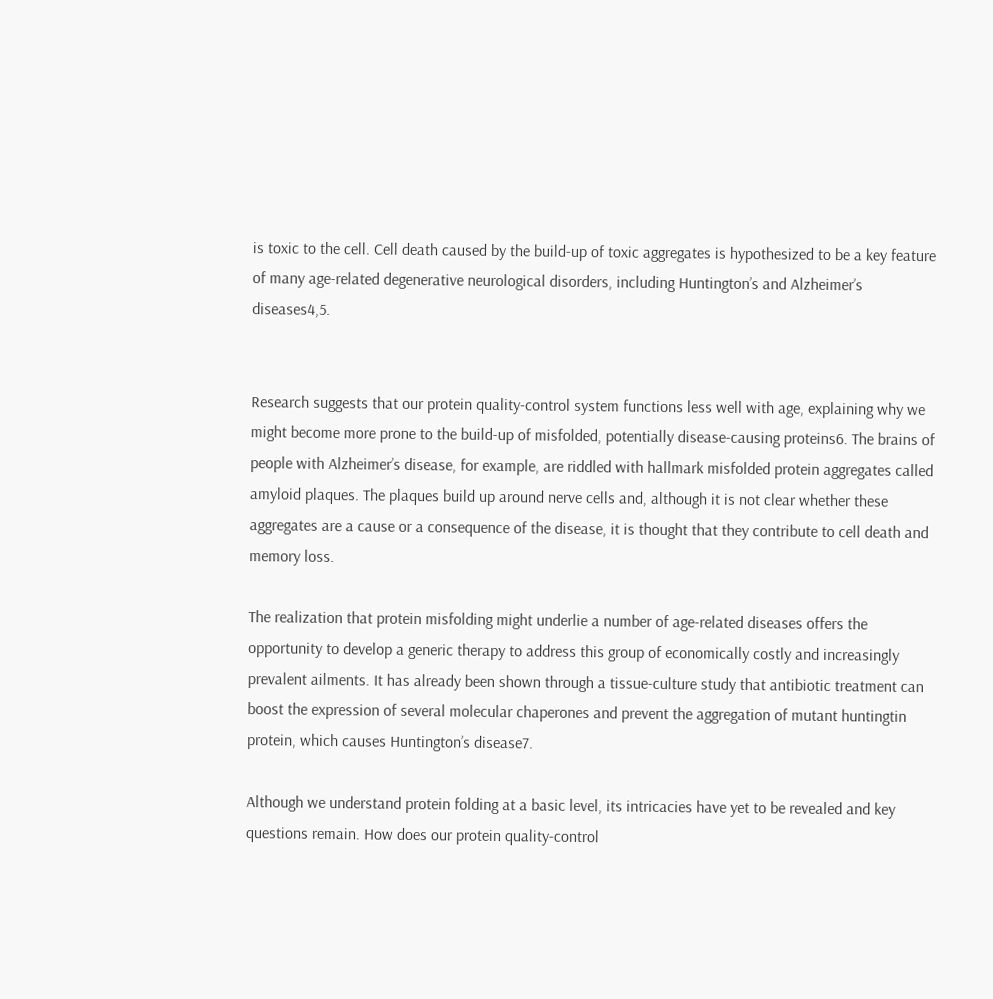is toxic to the cell. Cell death caused by the build-up of toxic aggregates is hypothesized to be a key feature of many age-related degenerative neurological disorders, including Huntington’s and Alzheimer’s diseases4,5.


Research suggests that our protein quality-control system functions less well with age, explaining why we might become more prone to the build-up of misfolded, potentially disease-causing proteins6. The brains of people with Alzheimer’s disease, for example, are riddled with hallmark misfolded protein aggregates called amyloid plaques. The plaques build up around nerve cells and, although it is not clear whether these aggregates are a cause or a consequence of the disease, it is thought that they contribute to cell death and memory loss.

The realization that protein misfolding might underlie a number of age-related diseases offers the opportunity to develop a generic therapy to address this group of economically costly and increasingly prevalent ailments. It has already been shown through a tissue-culture study that antibiotic treatment can boost the expression of several molecular chaperones and prevent the aggregation of mutant huntingtin protein, which causes Huntington’s disease7.

Although we understand protein folding at a basic level, its intricacies have yet to be revealed and key questions remain. How does our protein quality-control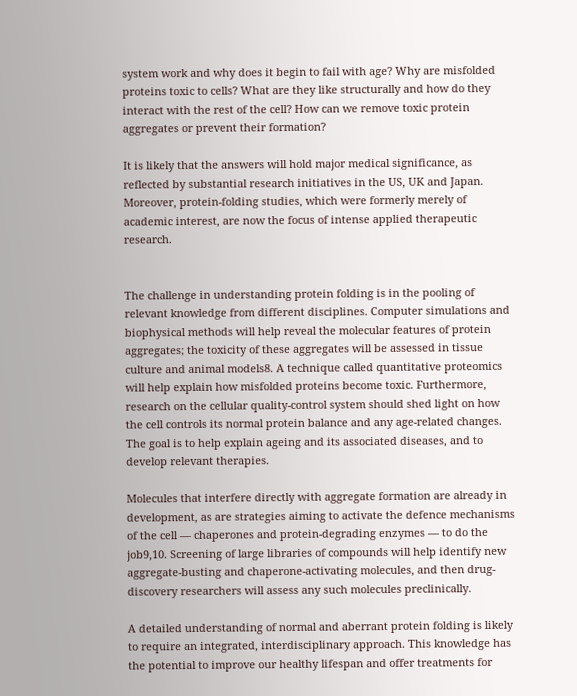system work and why does it begin to fail with age? Why are misfolded proteins toxic to cells? What are they like structurally and how do they interact with the rest of the cell? How can we remove toxic protein aggregates or prevent their formation?

It is likely that the answers will hold major medical significance, as reflected by substantial research initiatives in the US, UK and Japan. Moreover, protein-folding studies, which were formerly merely of academic interest, are now the focus of intense applied therapeutic research.


The challenge in understanding protein folding is in the pooling of relevant knowledge from different disciplines. Computer simulations and biophysical methods will help reveal the molecular features of protein aggregates; the toxicity of these aggregates will be assessed in tissue culture and animal models8. A technique called quantitative proteomics will help explain how misfolded proteins become toxic. Furthermore, research on the cellular quality-control system should shed light on how the cell controls its normal protein balance and any age-related changes. The goal is to help explain ageing and its associated diseases, and to develop relevant therapies.

Molecules that interfere directly with aggregate formation are already in development, as are strategies aiming to activate the defence mechanisms of the cell — chaperones and protein-degrading enzymes — to do the job9,10. Screening of large libraries of compounds will help identify new aggregate-busting and chaperone-activating molecules, and then drug-discovery researchers will assess any such molecules preclinically.

A detailed understanding of normal and aberrant protein folding is likely to require an integrated, interdisciplinary approach. This knowledge has the potential to improve our healthy lifespan and offer treatments for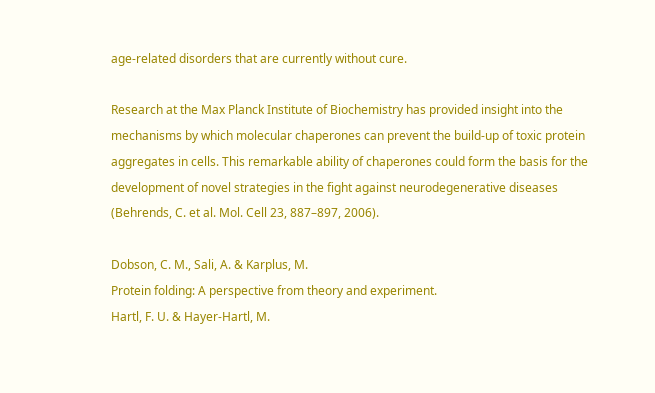age-related disorders that are currently without cure.

Research at the Max Planck Institute of Biochemistry has provided insight into the mechanisms by which molecular chaperones can prevent the build-up of toxic protein aggregates in cells. This remarkable ability of chaperones could form the basis for the development of novel strategies in the fight against neurodegenerative diseases (Behrends, C. et al. Mol. Cell 23, 887–897, 2006).

Dobson, C. M., Sali, A. & Karplus, M.
Protein folding: A perspective from theory and experiment.
Hartl, F. U. & Hayer-Hartl, M.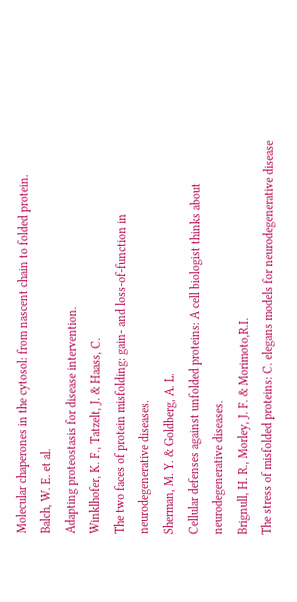Molecular chaperones in the cytosol: from nascent chain to folded protein.
Balch, W. E. et al.
Adapting proteostasis for disease intervention.
Winklhofer, K. F., Tatzelt, J. & Haass, C.
The two faces of protein misfolding: gain- and loss-of-function in neurodegenerative diseases.
Sherman, M. Y. & Goldberg, A. L.
Cellular defenses against unfolded proteins: A cell biologist thinks about neurodegenerative diseases.
Brignull, H. R., Morley, J. F. & Morimoto,R.I.
The stress of misfolded proteins: C. elegans models for neurodegenerative disease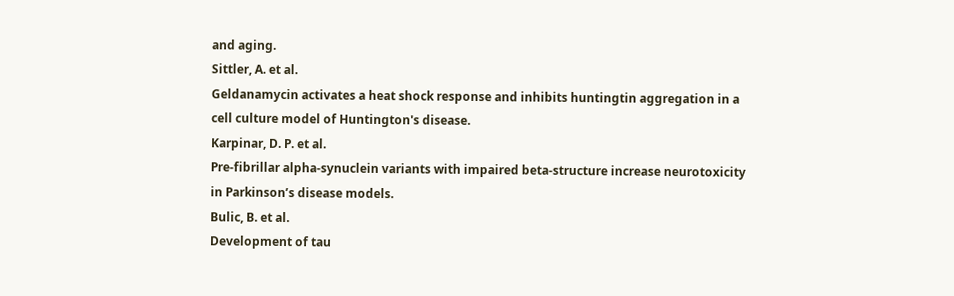and aging.
Sittler, A. et al.
Geldanamycin activates a heat shock response and inhibits huntingtin aggregation in a cell culture model of Huntington's disease.
Karpinar, D. P. et al.
Pre-fibrillar alpha-synuclein variants with impaired beta-structure increase neurotoxicity in Parkinson’s disease models.
Bulic, B. et al.
Development of tau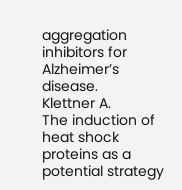aggregation inhibitors for Alzheimer’s disease.
Klettner A.
The induction of heat shock proteins as a potential strategy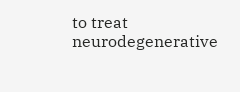to treat neurodegenerative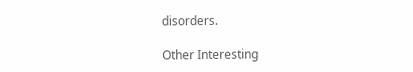disorders.

Other Interesting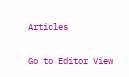Articles

Go to Editor View